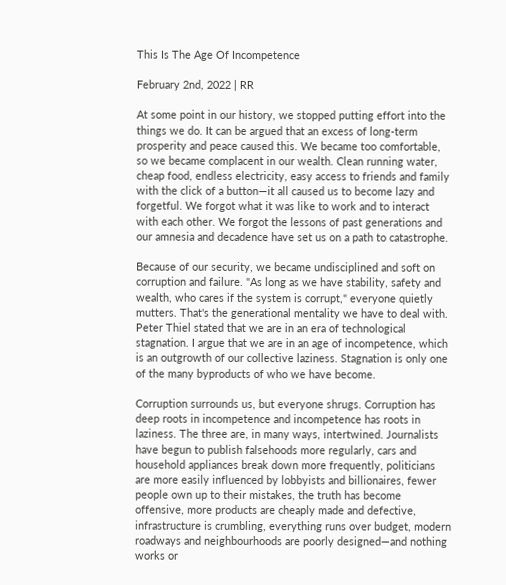This Is The Age Of Incompetence

February 2nd, 2022 | RR

At some point in our history, we stopped putting effort into the things we do. It can be argued that an excess of long-term prosperity and peace caused this. We became too comfortable, so we became complacent in our wealth. Clean running water, cheap food, endless electricity, easy access to friends and family with the click of a button—it all caused us to become lazy and forgetful. We forgot what it was like to work and to interact with each other. We forgot the lessons of past generations and our amnesia and decadence have set us on a path to catastrophe.

Because of our security, we became undisciplined and soft on corruption and failure. "As long as we have stability, safety and wealth, who cares if the system is corrupt," everyone quietly mutters. That's the generational mentality we have to deal with. Peter Thiel stated that we are in an era of technological stagnation. I argue that we are in an age of incompetence, which is an outgrowth of our collective laziness. Stagnation is only one of the many byproducts of who we have become.

Corruption surrounds us, but everyone shrugs. Corruption has deep roots in incompetence and incompetence has roots in laziness. The three are, in many ways, intertwined. Journalists have begun to publish falsehoods more regularly, cars and household appliances break down more frequently, politicians are more easily influenced by lobbyists and billionaires, fewer people own up to their mistakes, the truth has become offensive, more products are cheaply made and defective, infrastructure is crumbling, everything runs over budget, modern roadways and neighbourhoods are poorly designed—and nothing works or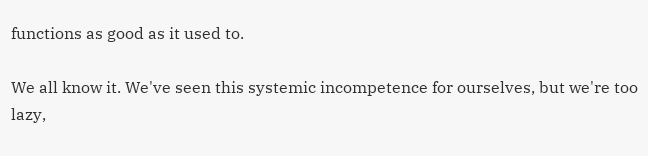functions as good as it used to.

We all know it. We've seen this systemic incompetence for ourselves, but we're too lazy,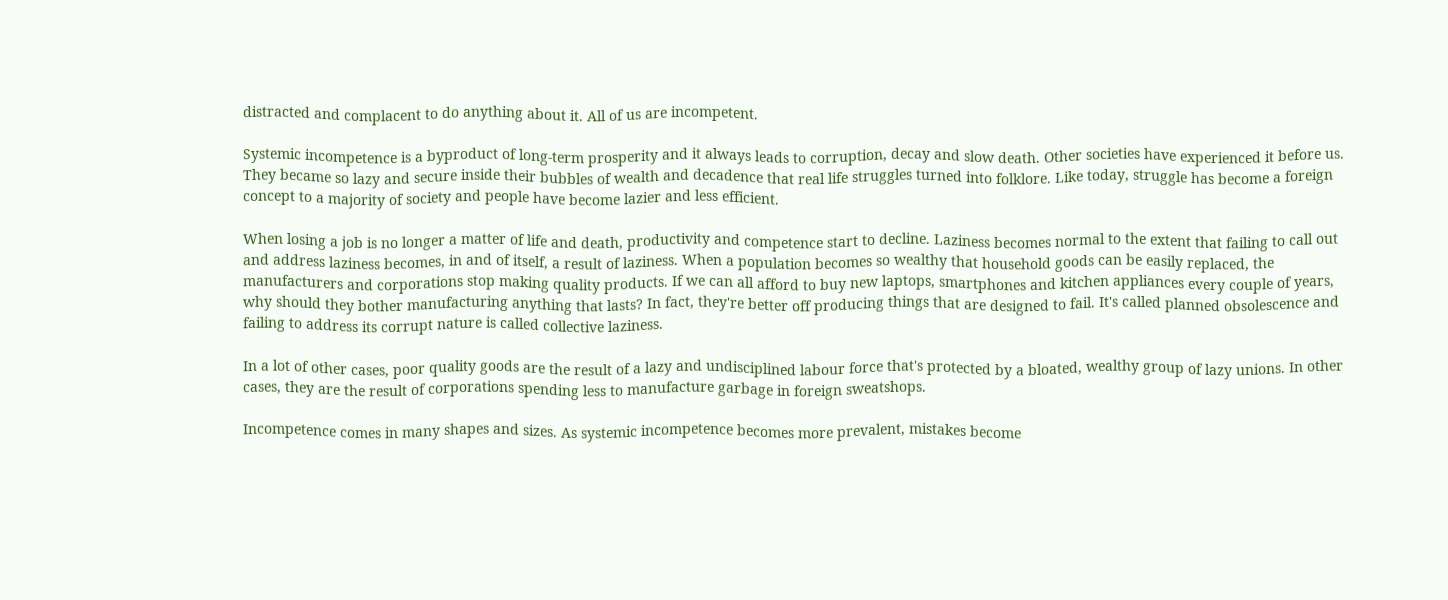distracted and complacent to do anything about it. All of us are incompetent.

Systemic incompetence is a byproduct of long-term prosperity and it always leads to corruption, decay and slow death. Other societies have experienced it before us. They became so lazy and secure inside their bubbles of wealth and decadence that real life struggles turned into folklore. Like today, struggle has become a foreign concept to a majority of society and people have become lazier and less efficient.

When losing a job is no longer a matter of life and death, productivity and competence start to decline. Laziness becomes normal to the extent that failing to call out and address laziness becomes, in and of itself, a result of laziness. When a population becomes so wealthy that household goods can be easily replaced, the manufacturers and corporations stop making quality products. If we can all afford to buy new laptops, smartphones and kitchen appliances every couple of years, why should they bother manufacturing anything that lasts? In fact, they're better off producing things that are designed to fail. It's called planned obsolescence and failing to address its corrupt nature is called collective laziness.

In a lot of other cases, poor quality goods are the result of a lazy and undisciplined labour force that's protected by a bloated, wealthy group of lazy unions. In other cases, they are the result of corporations spending less to manufacture garbage in foreign sweatshops.

Incompetence comes in many shapes and sizes. As systemic incompetence becomes more prevalent, mistakes become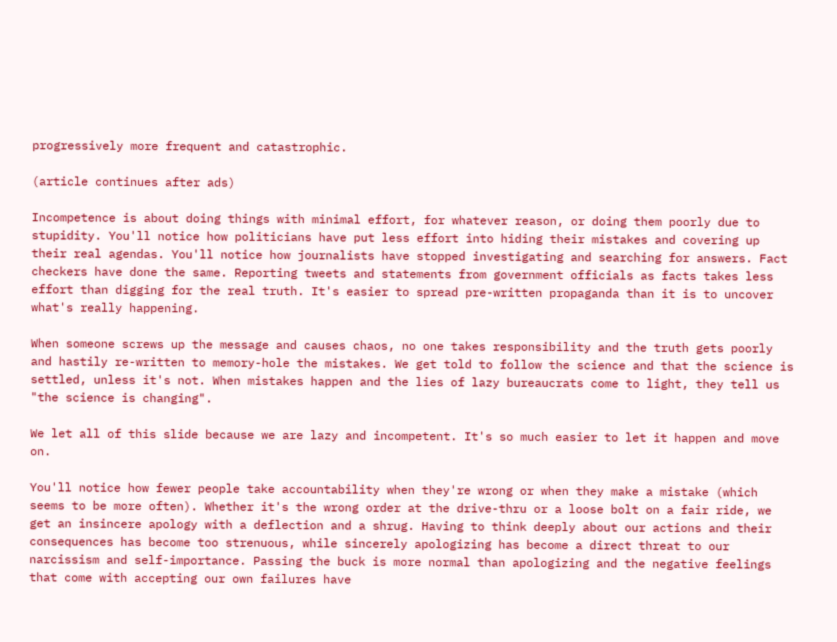progressively more frequent and catastrophic.

(article continues after ads)

Incompetence is about doing things with minimal effort, for whatever reason, or doing them poorly due to stupidity. You'll notice how politicians have put less effort into hiding their mistakes and covering up their real agendas. You'll notice how journalists have stopped investigating and searching for answers. Fact checkers have done the same. Reporting tweets and statements from government officials as facts takes less effort than digging for the real truth. It's easier to spread pre-written propaganda than it is to uncover what's really happening.

When someone screws up the message and causes chaos, no one takes responsibility and the truth gets poorly and hastily re-written to memory-hole the mistakes. We get told to follow the science and that the science is settled, unless it's not. When mistakes happen and the lies of lazy bureaucrats come to light, they tell us "the science is changing".

We let all of this slide because we are lazy and incompetent. It's so much easier to let it happen and move on.

You'll notice how fewer people take accountability when they're wrong or when they make a mistake (which seems to be more often). Whether it's the wrong order at the drive-thru or a loose bolt on a fair ride, we get an insincere apology with a deflection and a shrug. Having to think deeply about our actions and their consequences has become too strenuous, while sincerely apologizing has become a direct threat to our narcissism and self-importance. Passing the buck is more normal than apologizing and the negative feelings that come with accepting our own failures have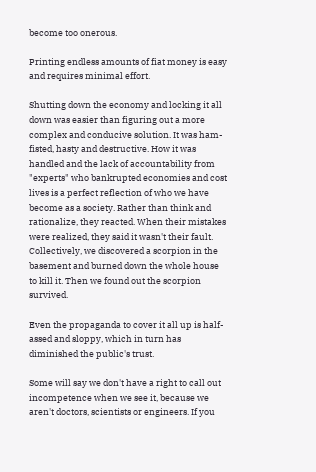become too onerous.

Printing endless amounts of fiat money is easy and requires minimal effort.

Shutting down the economy and locking it all down was easier than figuring out a more complex and conducive solution. It was ham-fisted, hasty and destructive. How it was handled and the lack of accountability from "experts" who bankrupted economies and cost lives is a perfect reflection of who we have become as a society. Rather than think and rationalize, they reacted. When their mistakes were realized, they said it wasn't their fault. Collectively, we discovered a scorpion in the basement and burned down the whole house to kill it. Then we found out the scorpion survived.

Even the propaganda to cover it all up is half-assed and sloppy, which in turn has diminished the public's trust.

Some will say we don't have a right to call out incompetence when we see it, because we aren't doctors, scientists or engineers. If you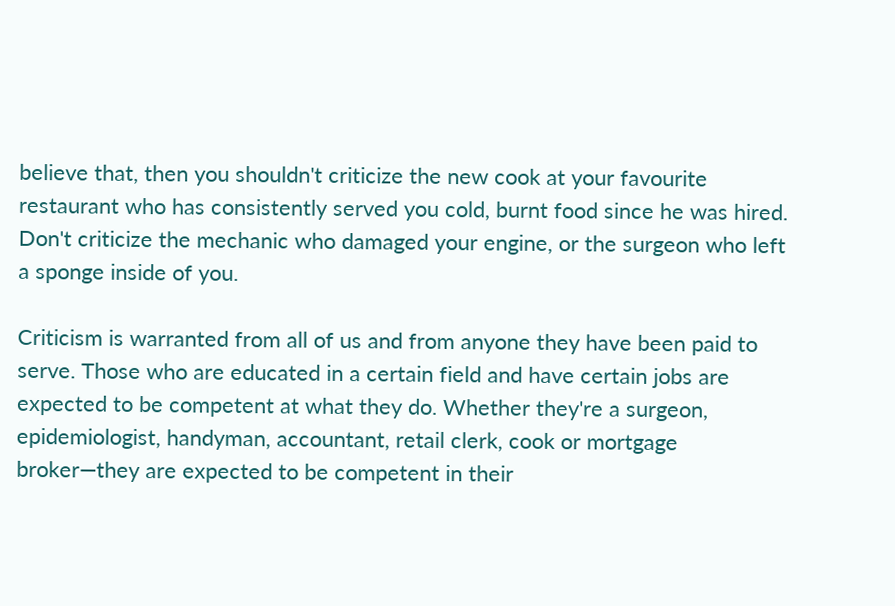believe that, then you shouldn't criticize the new cook at your favourite restaurant who has consistently served you cold, burnt food since he was hired. Don't criticize the mechanic who damaged your engine, or the surgeon who left a sponge inside of you.

Criticism is warranted from all of us and from anyone they have been paid to serve. Those who are educated in a certain field and have certain jobs are expected to be competent at what they do. Whether they're a surgeon, epidemiologist, handyman, accountant, retail clerk, cook or mortgage broker—they are expected to be competent in their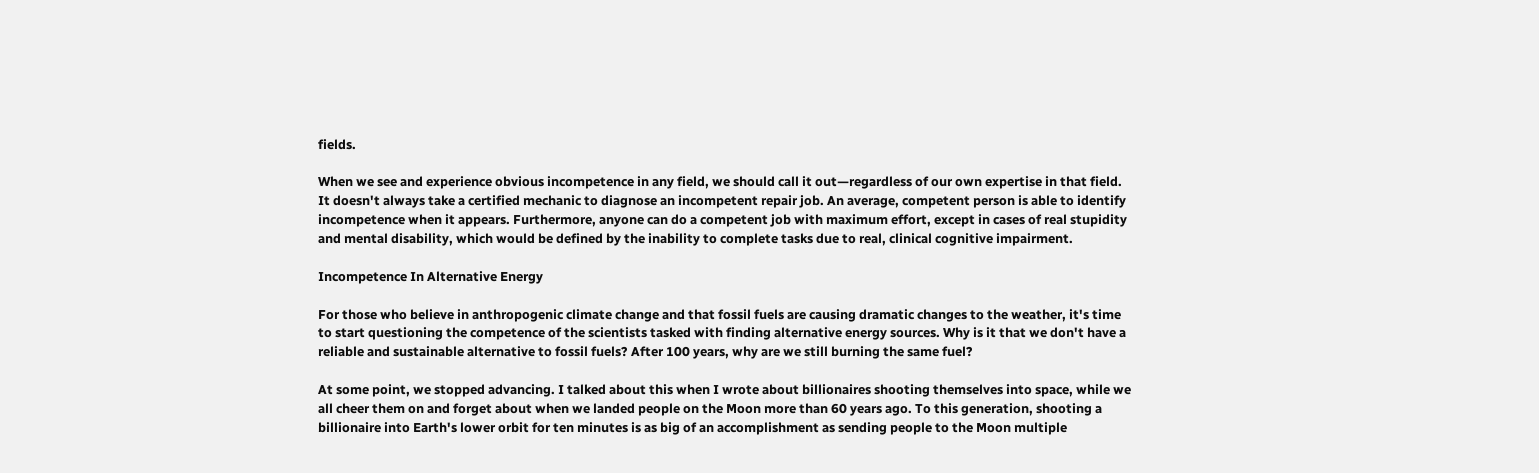fields.

When we see and experience obvious incompetence in any field, we should call it out—regardless of our own expertise in that field. It doesn't always take a certified mechanic to diagnose an incompetent repair job. An average, competent person is able to identify incompetence when it appears. Furthermore, anyone can do a competent job with maximum effort, except in cases of real stupidity and mental disability, which would be defined by the inability to complete tasks due to real, clinical cognitive impairment.

Incompetence In Alternative Energy

For those who believe in anthropogenic climate change and that fossil fuels are causing dramatic changes to the weather, it's time to start questioning the competence of the scientists tasked with finding alternative energy sources. Why is it that we don't have a reliable and sustainable alternative to fossil fuels? After 100 years, why are we still burning the same fuel?

At some point, we stopped advancing. I talked about this when I wrote about billionaires shooting themselves into space, while we all cheer them on and forget about when we landed people on the Moon more than 60 years ago. To this generation, shooting a billionaire into Earth's lower orbit for ten minutes is as big of an accomplishment as sending people to the Moon multiple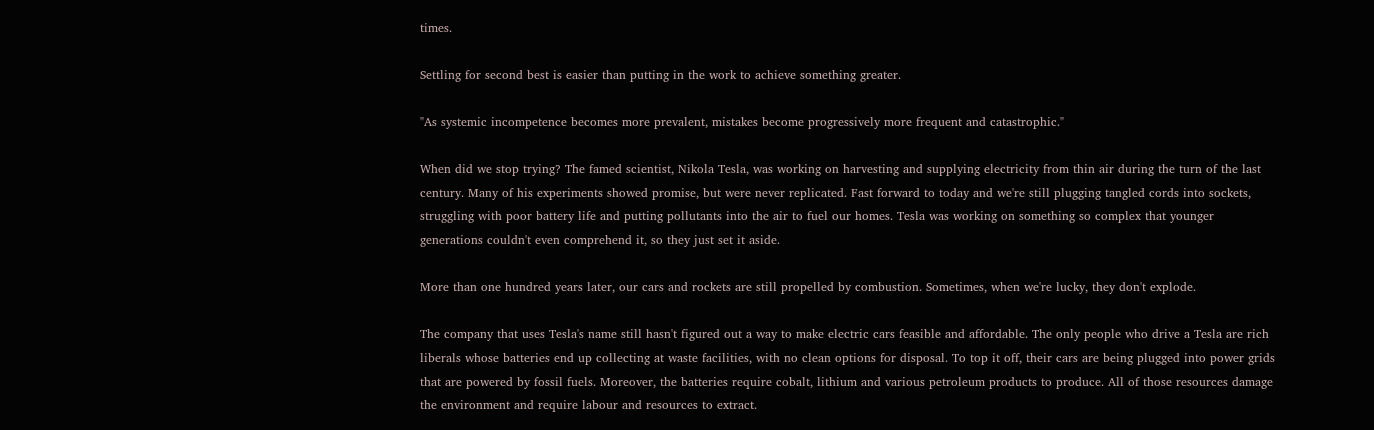times.

Settling for second best is easier than putting in the work to achieve something greater.

"As systemic incompetence becomes more prevalent, mistakes become progressively more frequent and catastrophic."

When did we stop trying? The famed scientist, Nikola Tesla, was working on harvesting and supplying electricity from thin air during the turn of the last century. Many of his experiments showed promise, but were never replicated. Fast forward to today and we're still plugging tangled cords into sockets, struggling with poor battery life and putting pollutants into the air to fuel our homes. Tesla was working on something so complex that younger generations couldn't even comprehend it, so they just set it aside.

More than one hundred years later, our cars and rockets are still propelled by combustion. Sometimes, when we're lucky, they don't explode.

The company that uses Tesla's name still hasn't figured out a way to make electric cars feasible and affordable. The only people who drive a Tesla are rich liberals whose batteries end up collecting at waste facilities, with no clean options for disposal. To top it off, their cars are being plugged into power grids that are powered by fossil fuels. Moreover, the batteries require cobalt, lithium and various petroleum products to produce. All of those resources damage the environment and require labour and resources to extract.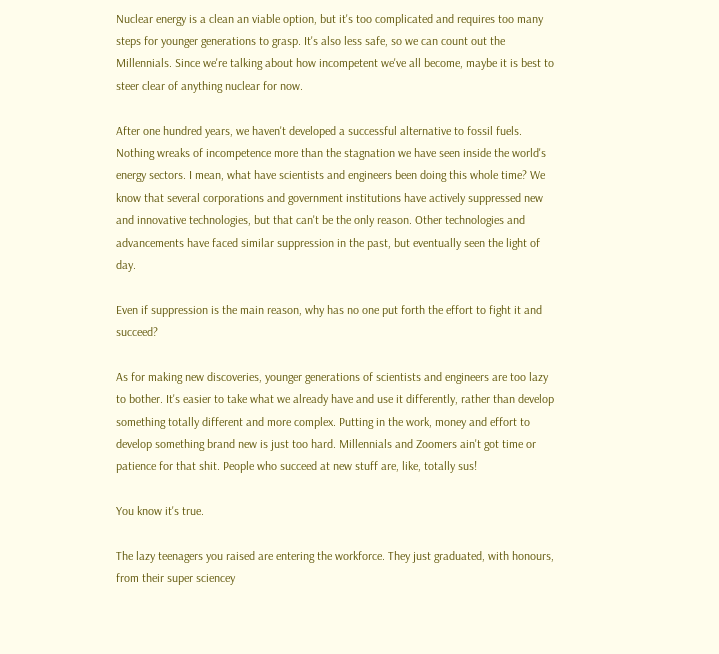Nuclear energy is a clean an viable option, but it's too complicated and requires too many steps for younger generations to grasp. It's also less safe, so we can count out the Millennials. Since we're talking about how incompetent we've all become, maybe it is best to steer clear of anything nuclear for now.

After one hundred years, we haven't developed a successful alternative to fossil fuels. Nothing wreaks of incompetence more than the stagnation we have seen inside the world's energy sectors. I mean, what have scientists and engineers been doing this whole time? We know that several corporations and government institutions have actively suppressed new and innovative technologies, but that can't be the only reason. Other technologies and advancements have faced similar suppression in the past, but eventually seen the light of day.

Even if suppression is the main reason, why has no one put forth the effort to fight it and succeed?

As for making new discoveries, younger generations of scientists and engineers are too lazy to bother. It's easier to take what we already have and use it differently, rather than develop something totally different and more complex. Putting in the work, money and effort to develop something brand new is just too hard. Millennials and Zoomers ain't got time or patience for that shit. People who succeed at new stuff are, like, totally sus!

You know it's true.

The lazy teenagers you raised are entering the workforce. They just graduated, with honours, from their super sciencey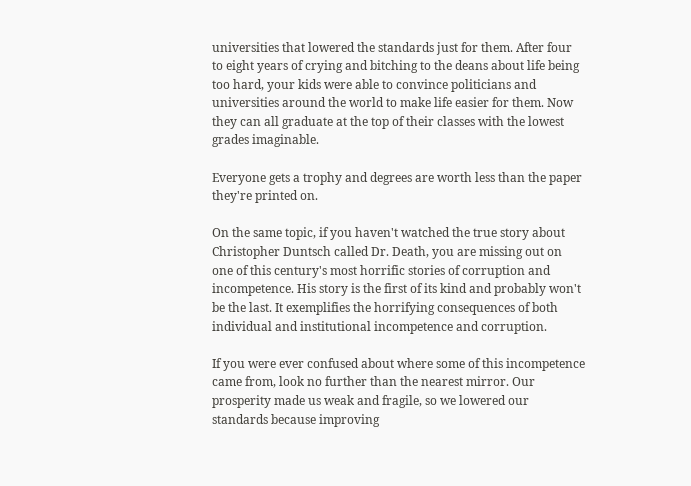universities that lowered the standards just for them. After four to eight years of crying and bitching to the deans about life being too hard, your kids were able to convince politicians and universities around the world to make life easier for them. Now they can all graduate at the top of their classes with the lowest grades imaginable.

Everyone gets a trophy and degrees are worth less than the paper they're printed on.

On the same topic, if you haven't watched the true story about Christopher Duntsch called Dr. Death, you are missing out on one of this century's most horrific stories of corruption and incompetence. His story is the first of its kind and probably won't be the last. It exemplifies the horrifying consequences of both individual and institutional incompetence and corruption.

If you were ever confused about where some of this incompetence came from, look no further than the nearest mirror. Our prosperity made us weak and fragile, so we lowered our standards because improving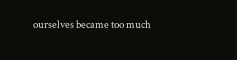ourselves became too much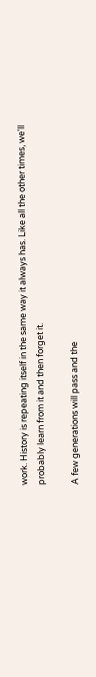work. History is repeating itself in the same way it always has. Like all the other times, we'll probably learn from it and then forget it.

A few generations will pass and the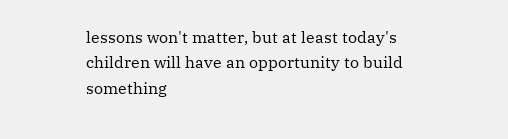lessons won't matter, but at least today's children will have an opportunity to build something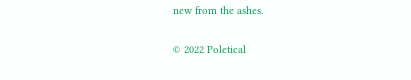new from the ashes.

© 2022 Poletical